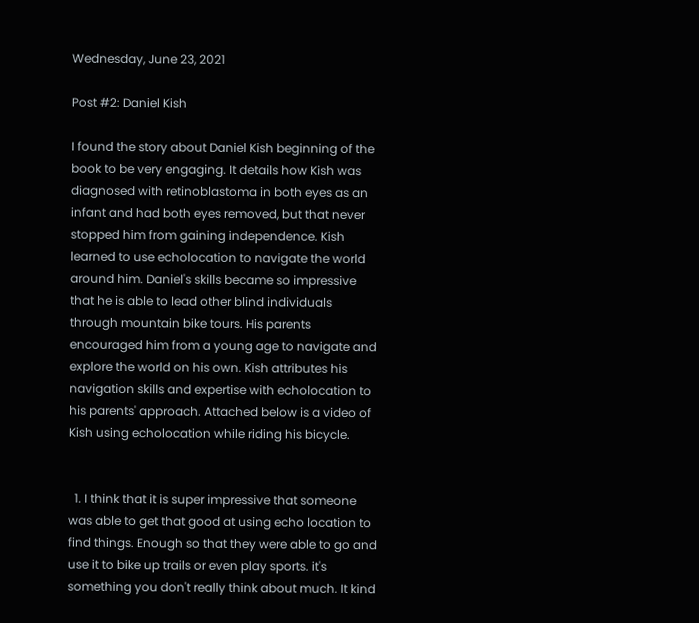Wednesday, June 23, 2021

Post #2: Daniel Kish

I found the story about Daniel Kish beginning of the book to be very engaging. It details how Kish was diagnosed with retinoblastoma in both eyes as an infant and had both eyes removed, but that never stopped him from gaining independence. Kish learned to use echolocation to navigate the world around him. Daniel's skills became so impressive that he is able to lead other blind individuals through mountain bike tours. His parents encouraged him from a young age to navigate and explore the world on his own. Kish attributes his navigation skills and expertise with echolocation to his parents' approach. Attached below is a video of Kish using echolocation while riding his bicycle.


  1. I think that it is super impressive that someone was able to get that good at using echo location to find things. Enough so that they were able to go and use it to bike up trails or even play sports. it's something you don't really think about much. It kind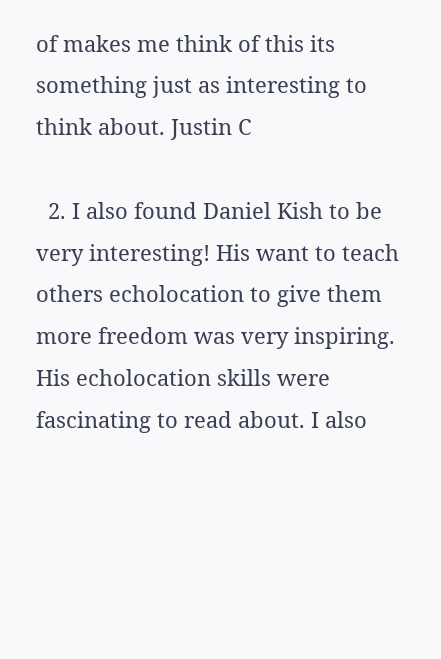of makes me think of this its something just as interesting to think about. Justin C

  2. I also found Daniel Kish to be very interesting! His want to teach others echolocation to give them more freedom was very inspiring. His echolocation skills were fascinating to read about. I also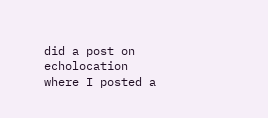did a post on echolocation where I posted a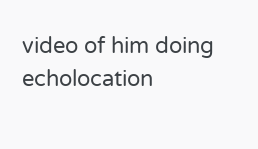video of him doing echolocation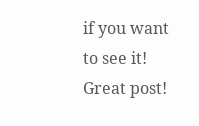if you want to see it! Great post!